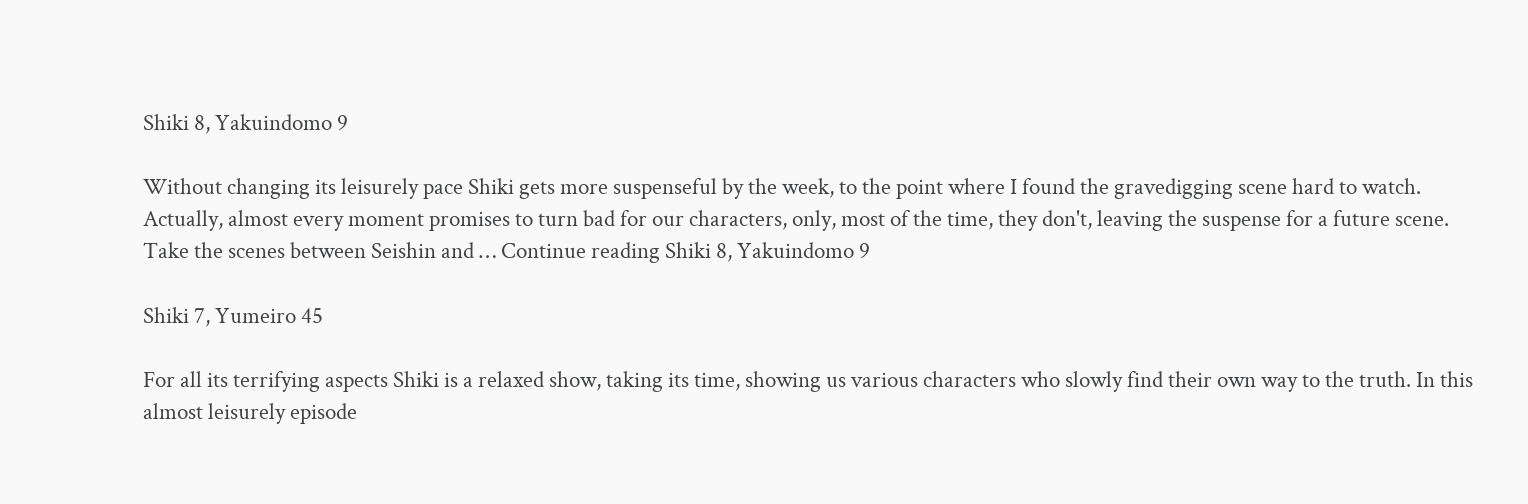Shiki 8, Yakuindomo 9

Without changing its leisurely pace Shiki gets more suspenseful by the week, to the point where I found the gravedigging scene hard to watch. Actually, almost every moment promises to turn bad for our characters, only, most of the time, they don't, leaving the suspense for a future scene. Take the scenes between Seishin and … Continue reading Shiki 8, Yakuindomo 9

Shiki 7, Yumeiro 45

For all its terrifying aspects Shiki is a relaxed show, taking its time, showing us various characters who slowly find their own way to the truth. In this almost leisurely episode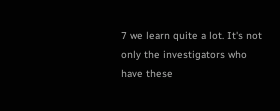7 we learn quite a lot. It's not only the investigators who have these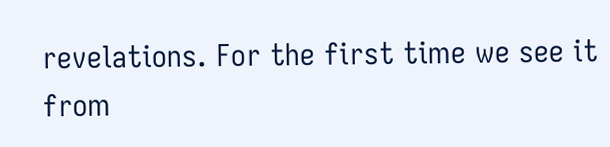revelations. For the first time we see it from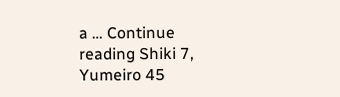a … Continue reading Shiki 7, Yumeiro 45